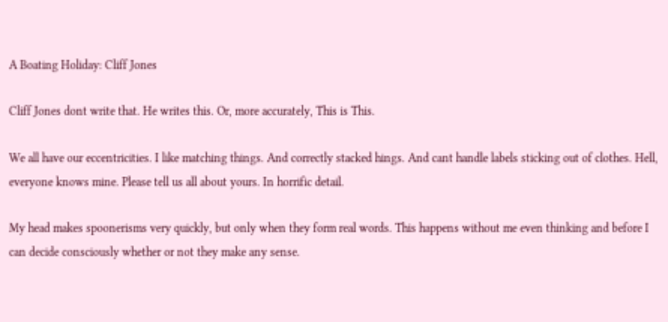A Boating Holiday: Cliff Jones

Cliff Jones dont write that. He writes this. Or, more accurately, This is This.

We all have our eccentricities. I like matching things. And correctly stacked hings. And cant handle labels sticking out of clothes. Hell, everyone knows mine. Please tell us all about yours. In horrific detail.

My head makes spoonerisms very quickly, but only when they form real words. This happens without me even thinking and before I can decide consciously whether or not they make any sense.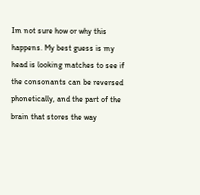Im not sure how or why this happens. My best guess is my head is looking matches to see if the consonants can be reversed phonetically, and the part of the brain that stores the way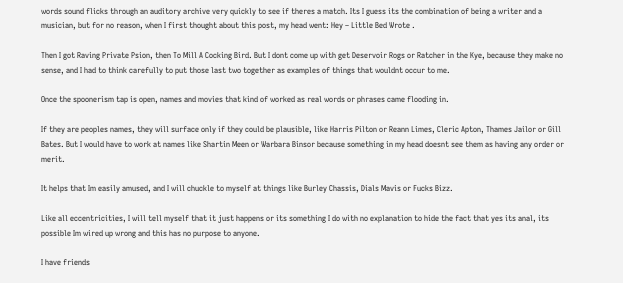words sound flicks through an auditory archive very quickly to see if theres a match. Its I guess its the combination of being a writer and a musician, but for no reason, when I first thought about this post, my head went: Hey – Little Bed Wrote .

Then I got Raving Private Psion, then To Mill A Cocking Bird. But I dont come up with get Deservoir Rogs or Ratcher in the Kye, because they make no sense, and I had to think carefully to put those last two together as examples of things that wouldnt occur to me.

Once the spoonerism tap is open, names and movies that kind of worked as real words or phrases came flooding in.

If they are peoples names, they will surface only if they could be plausible, like Harris Pilton or Reann Limes, Cleric Apton, Thames Jailor or Gill Bates. But I would have to work at names like Shartin Meen or Warbara Binsor because something in my head doesnt see them as having any order or merit.

It helps that Im easily amused, and I will chuckle to myself at things like Burley Chassis, Dials Mavis or Fucks Bizz.

Like all eccentricities, I will tell myself that it just happens or its something I do with no explanation to hide the fact that yes its anal, its possible Im wired up wrong and this has no purpose to anyone.

I have friends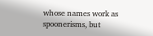whose names work as spoonerisms, but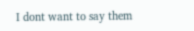I dont want to say them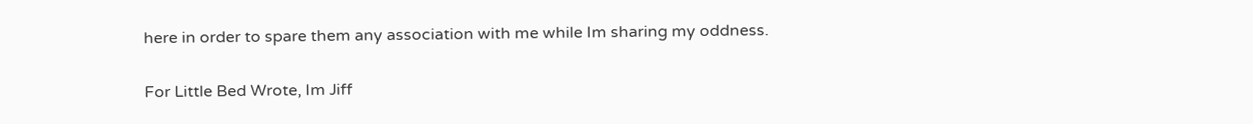here in order to spare them any association with me while Im sharing my oddness.

For Little Bed Wrote, Im Jiff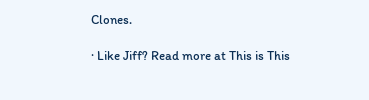Clones.

· Like Jiff? Read more at This is This